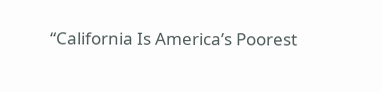“California Is America’s Poorest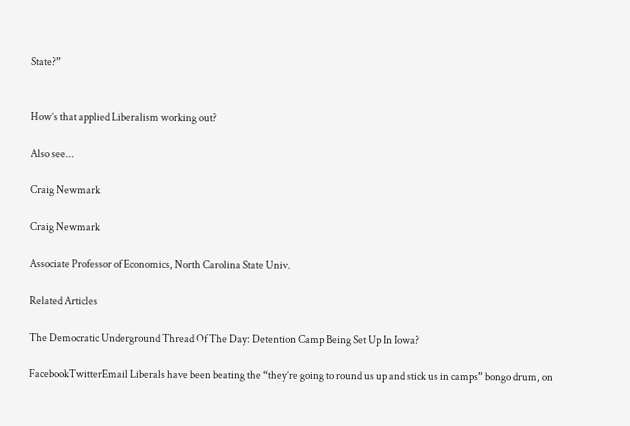State?”


How’s that applied Liberalism working out?

Also see...

Craig Newmark

Craig Newmark

Associate Professor of Economics, North Carolina State Univ.

Related Articles

The Democratic Underground Thread Of The Day: Detention Camp Being Set Up In Iowa?

FacebookTwitterEmail Liberals have been beating the “they’re going to round us up and stick us in camps” bongo drum, on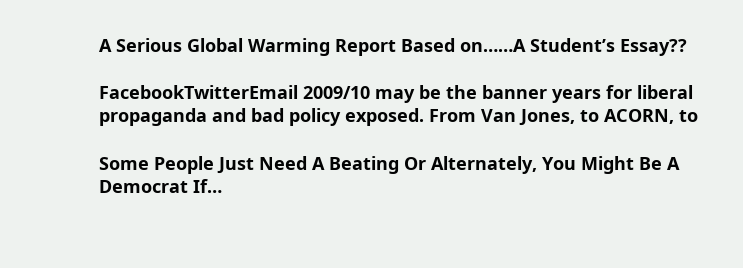A Serious Global Warming Report Based on……A Student’s Essay??

FacebookTwitterEmail 2009/10 may be the banner years for liberal propaganda and bad policy exposed. From Van Jones, to ACORN, to

Some People Just Need A Beating Or Alternately, You Might Be A Democrat If…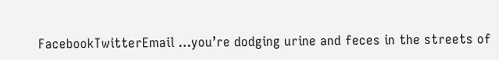FacebookTwitterEmail …you’re dodging urine and feces in the streets of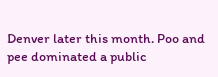Denver later this month. Poo and pee dominated a public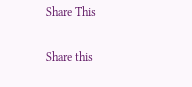Share This

Share this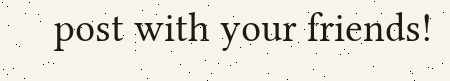post with your friends!